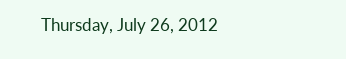Thursday, July 26, 2012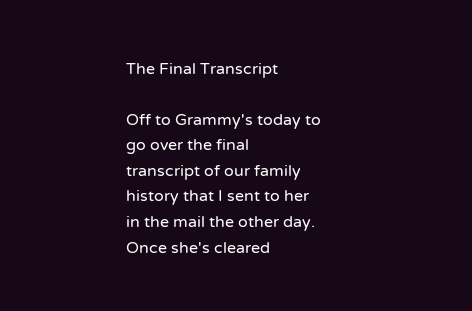The Final Transcript

Off to Grammy's today to go over the final transcript of our family history that I sent to her in the mail the other day. Once she's cleared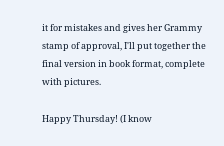it for mistakes and gives her Grammy stamp of approval, I'll put together the final version in book format, complete with pictures.

Happy Thursday! (I know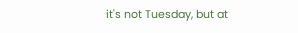it's not Tuesday, but at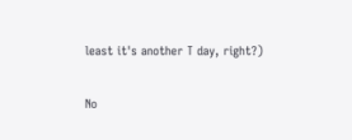least it's another T day, right?)

No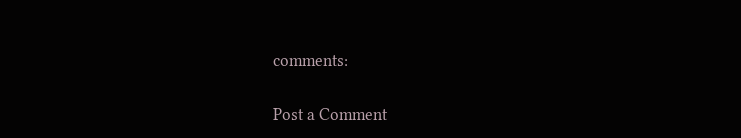comments:

Post a Comment